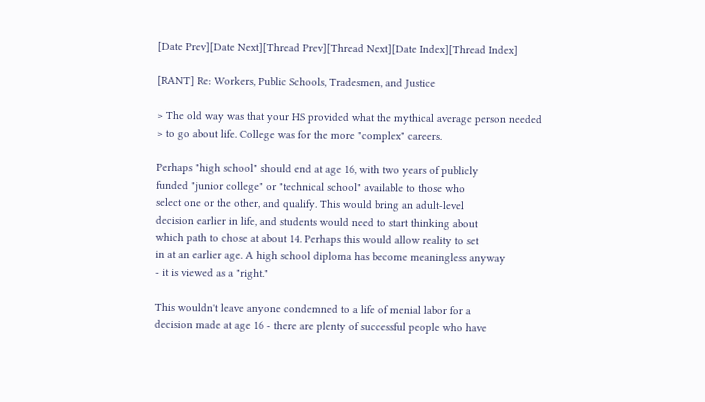[Date Prev][Date Next][Thread Prev][Thread Next][Date Index][Thread Index]

[RANT] Re: Workers, Public Schools, Tradesmen, and Justice

> The old way was that your HS provided what the mythical average person needed
> to go about life. College was for the more "complex" careers.

Perhaps "high school" should end at age 16, with two years of publicly
funded "junior college" or "technical school" available to those who
select one or the other, and qualify. This would bring an adult-level
decision earlier in life, and students would need to start thinking about
which path to chose at about 14. Perhaps this would allow reality to set
in at an earlier age. A high school diploma has become meaningless anyway
- it is viewed as a "right."

This wouldn't leave anyone condemned to a life of menial labor for a
decision made at age 16 - there are plenty of successful people who have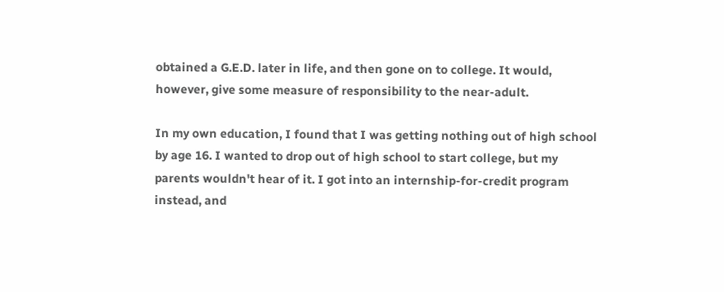obtained a G.E.D. later in life, and then gone on to college. It would,
however, give some measure of responsibility to the near-adult.

In my own education, I found that I was getting nothing out of high school
by age 16. I wanted to drop out of high school to start college, but my
parents wouldn't hear of it. I got into an internship-for-credit program
instead, and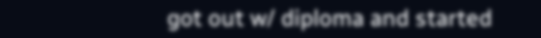got out w/ diploma and started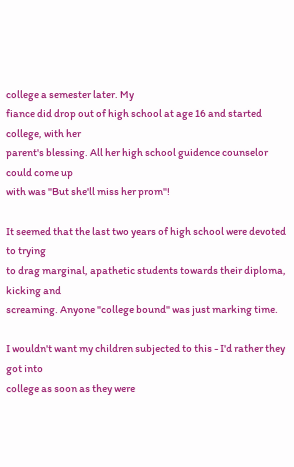college a semester later. My
fiance did drop out of high school at age 16 and started college, with her
parent's blessing. All her high school guidence counselor could come up
with was "But she'll miss her prom"!

It seemed that the last two years of high school were devoted to trying
to drag marginal, apathetic students towards their diploma, kicking and
screaming. Anyone "college bound" was just marking time.

I wouldn't want my children subjected to this - I'd rather they got into
college as soon as they were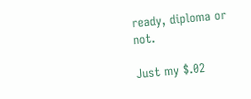ready, diploma or not.

Just my $.02